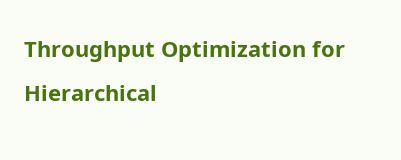Throughput Optimization for Hierarchical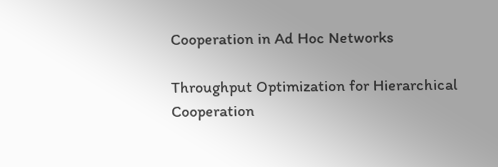Cooperation in Ad Hoc Networks

Throughput Optimization for Hierarchical
Cooperation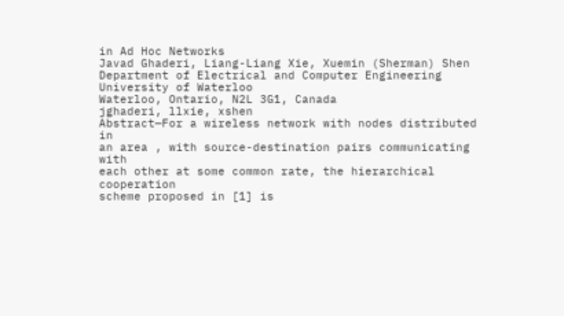in Ad Hoc Networks
Javad Ghaderi, Liang-Liang Xie, Xuemin (Sherman) Shen
Department of Electrical and Computer Engineering
University of Waterloo
Waterloo, Ontario, N2L 3G1, Canada
jghaderi, llxie, xshen
Abstract—For a wireless network with nodes distributed in
an area , with source-destination pairs communicating with
each other at some common rate, the hierarchical cooperation
scheme proposed in [1] is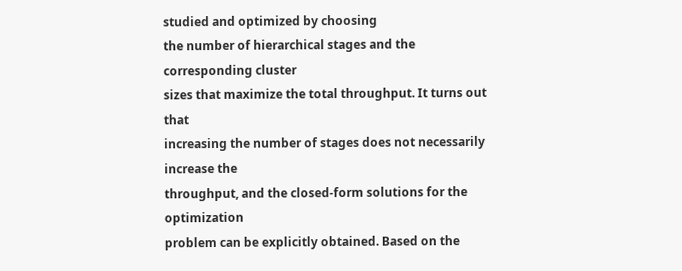studied and optimized by choosing
the number of hierarchical stages and the corresponding cluster
sizes that maximize the total throughput. It turns out that
increasing the number of stages does not necessarily increase the
throughput, and the closed-form solutions for the optimization
problem can be explicitly obtained. Based on the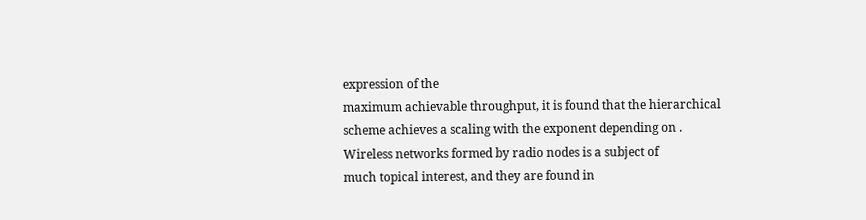expression of the
maximum achievable throughput, it is found that the hierarchical
scheme achieves a scaling with the exponent depending on .
Wireless networks formed by radio nodes is a subject of
much topical interest, and they are found in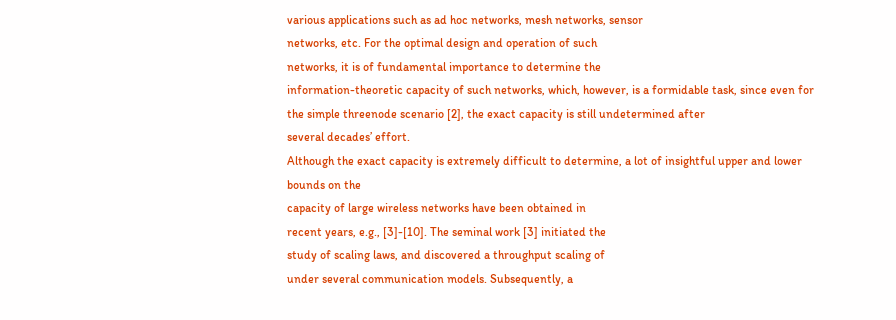various applications such as ad hoc networks, mesh networks, sensor
networks, etc. For the optimal design and operation of such
networks, it is of fundamental importance to determine the
information-theoretic capacity of such networks, which, however, is a formidable task, since even for the simple threenode scenario [2], the exact capacity is still undetermined after
several decades’ effort.
Although the exact capacity is extremely difficult to determine, a lot of insightful upper and lower bounds on the
capacity of large wireless networks have been obtained in
recent years, e.g., [3]-[10]. The seminal work [3] initiated the
study of scaling laws, and discovered a throughput scaling of
under several communication models. Subsequently, a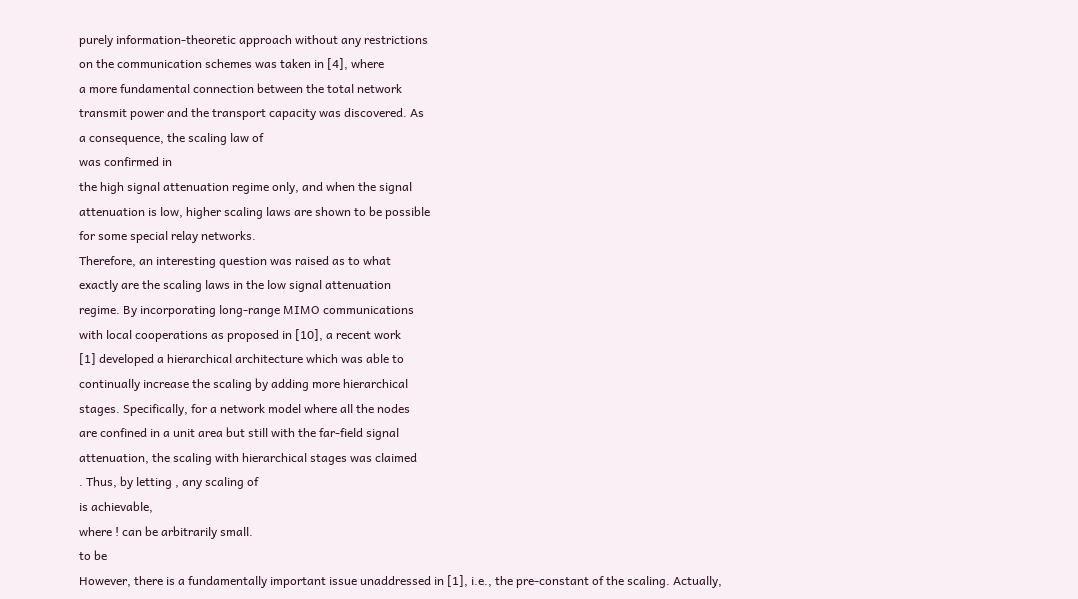purely information-theoretic approach without any restrictions
on the communication schemes was taken in [4], where
a more fundamental connection between the total network
transmit power and the transport capacity was discovered. As
a consequence, the scaling law of
was confirmed in
the high signal attenuation regime only, and when the signal
attenuation is low, higher scaling laws are shown to be possible
for some special relay networks.
Therefore, an interesting question was raised as to what
exactly are the scaling laws in the low signal attenuation
regime. By incorporating long-range MIMO communications
with local cooperations as proposed in [10], a recent work
[1] developed a hierarchical architecture which was able to
continually increase the scaling by adding more hierarchical
stages. Specifically, for a network model where all the nodes
are confined in a unit area but still with the far-field signal
attenuation, the scaling with hierarchical stages was claimed
. Thus, by letting , any scaling of
is achievable,
where ! can be arbitrarily small.
to be
However, there is a fundamentally important issue unaddressed in [1], i.e., the pre-constant of the scaling. Actually,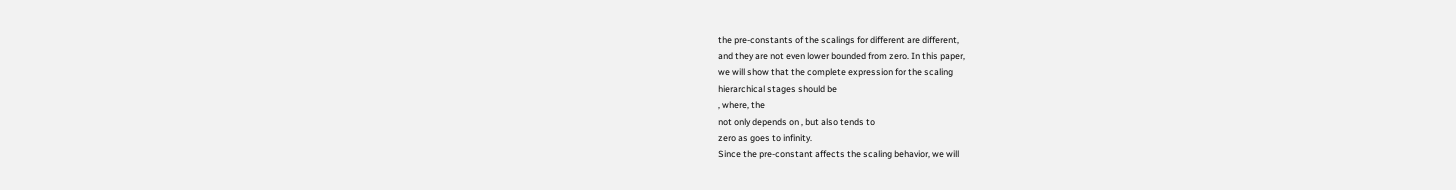the pre-constants of the scalings for different are different,
and they are not even lower bounded from zero. In this paper,
we will show that the complete expression for the scaling
hierarchical stages should be
, where, the
not only depends on , but also tends to
zero as goes to infinity.
Since the pre-constant affects the scaling behavior, we will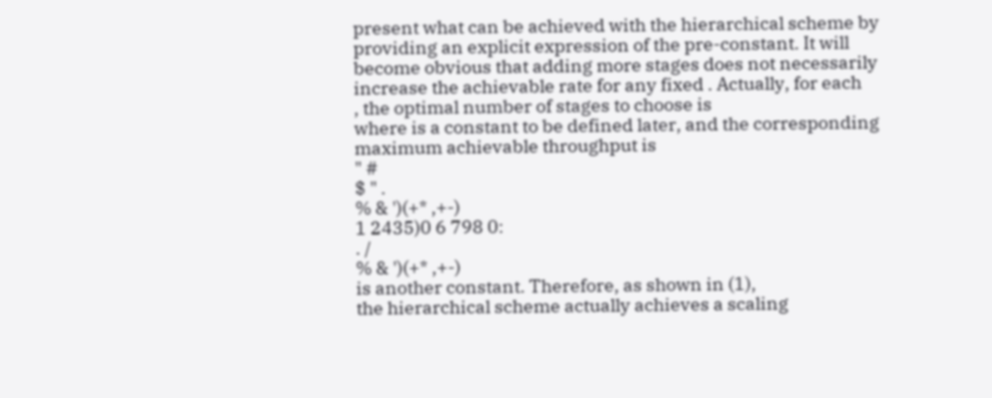present what can be achieved with the hierarchical scheme by
providing an explicit expression of the pre-constant. It will
become obvious that adding more stages does not necessarily
increase the achievable rate for any fixed . Actually, for each
, the optimal number of stages to choose is
where is a constant to be defined later, and the corresponding
maximum achievable throughput is
" #
$ " .
% & ')(+* ,+-)
1 2435)0 6 798 0:
. /
% & ')(+* ,+-)
is another constant. Therefore, as shown in (1),
the hierarchical scheme actually achieves a scaling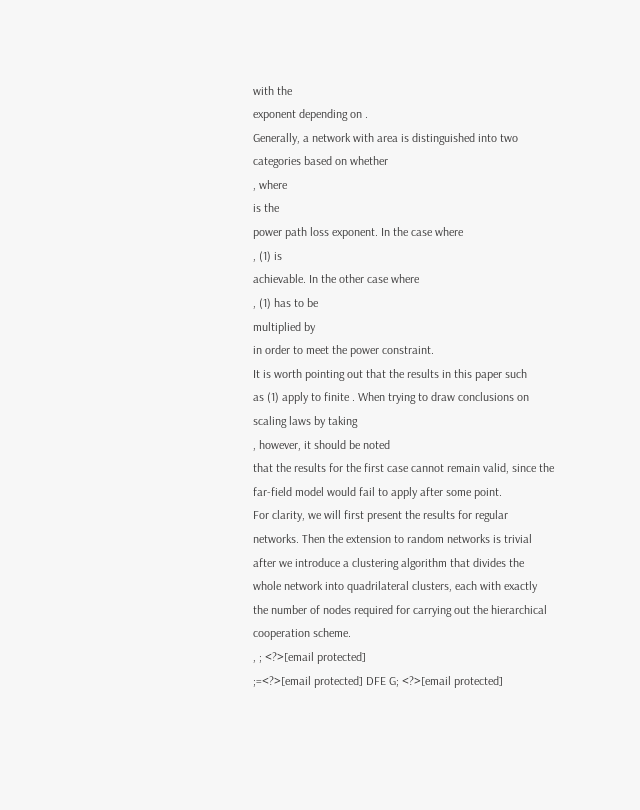with the
exponent depending on .
Generally, a network with area is distinguished into two
categories based on whether
, where
is the
power path loss exponent. In the case where
, (1) is
achievable. In the other case where
, (1) has to be
multiplied by
in order to meet the power constraint.
It is worth pointing out that the results in this paper such
as (1) apply to finite . When trying to draw conclusions on
scaling laws by taking
, however, it should be noted
that the results for the first case cannot remain valid, since the
far-field model would fail to apply after some point.
For clarity, we will first present the results for regular
networks. Then the extension to random networks is trivial
after we introduce a clustering algorithm that divides the
whole network into quadrilateral clusters, each with exactly
the number of nodes required for carrying out the hierarchical
cooperation scheme.
, ; <?>[email protected]
;=<?>[email protected] DFE G; <?>[email protected]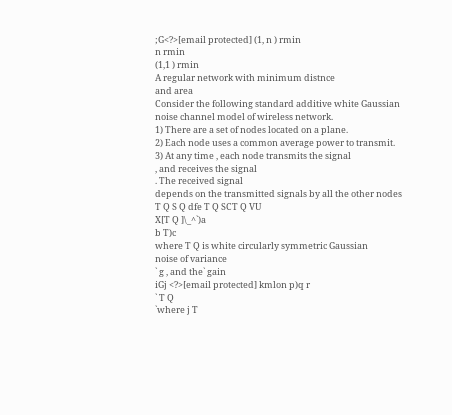;G<?>[email protected] (1, n ) rmin
n rmin
(1,1 ) rmin
A regular network with minimum distnce
and area
Consider the following standard additive white Gaussian
noise channel model of wireless network.
1) There are a set of nodes located on a plane.
2) Each node uses a common average power to transmit.
3) At any time , each node transmits the signal
, and receives the signal
. The received signal
depends on the transmitted signals by all the other nodes
T Q S Q dfe T Q SCT Q VU
X[T Q ]\_^`)a
b T)c
where T Q is white circularly symmetric Gaussian
noise of variance
` g , and the` gain
iGj <?>[email protected] kmlon p)q r
` T Q
`where j T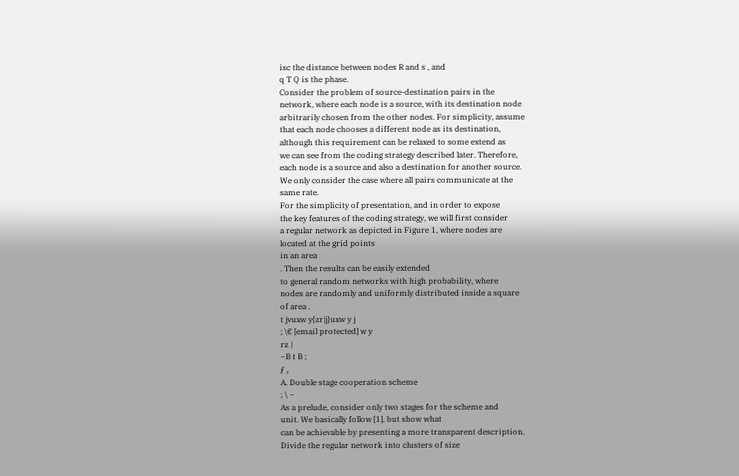isc the distance between nodes R and s , and
q T Q is the phase.
Consider the problem of source-destination pairs in the
network, where each node is a source, with its destination node
arbitrarily chosen from the other nodes. For simplicity, assume
that each node chooses a different node as its destination,
although this requirement can be relaxed to some extend as
we can see from the coding strategy described later. Therefore,
each node is a source and also a destination for another source.
We only consider the case where all pairs communicate at the
same rate.
For the simplicity of presentation, and in order to expose
the key features of the coding strategy, we will first consider
a regular network as depicted in Figure 1, where nodes are
located at the grid points
in an area
. Then the results can be easily extended
to general random networks with high probability, where
nodes are randomly and uniformly distributed inside a square
of area .
t jvuxw y{zr|j}uxw y j
; \€ [email protected] w y
rz |
~B t B ;
ƒ ‚
A. Double stage cooperation scheme
; \ ~
As a prelude, consider only two stages for the scheme and
unit. We basically follow [1], but show what
can be achievable by presenting a more transparent description.
Divide the regular network into clusters of size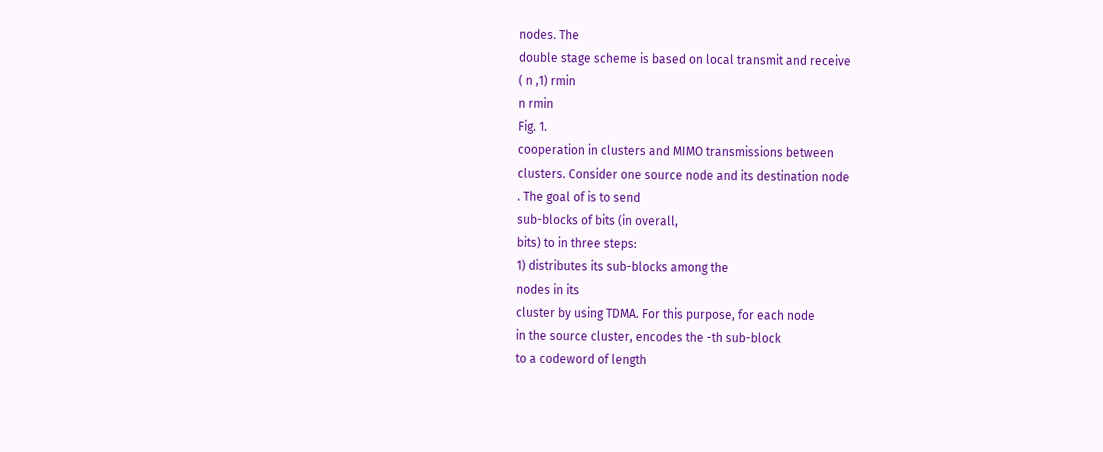nodes. The
double stage scheme is based on local transmit and receive
( n ,1) rmin
n rmin
Fig. 1.
cooperation in clusters and MIMO transmissions between
clusters. Consider one source node and its destination node
. The goal of is to send
sub-blocks of bits (in overall,
bits) to in three steps:
1) distributes its sub-blocks among the
nodes in its
cluster by using TDMA. For this purpose, for each node
in the source cluster, encodes the -th sub-block
to a codeword of length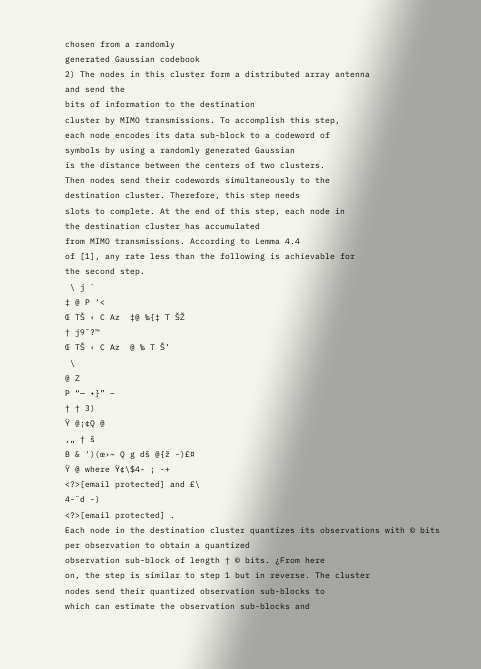chosen from a randomly
generated Gaussian codebook
2) The nodes in this cluster form a distributed array antenna
and send the
bits of information to the destination
cluster by MIMO transmissions. To accomplish this step,
each node encodes its data sub-block to a codeword of
symbols by using a randomly generated Gaussian
is the distance between the centers of two clusters.
Then nodes send their codewords simultaneously to the
destination cluster. Therefore, this step needs
slots to complete. At the end of this step, each node in
the destination cluster has accumulated
from MIMO transmissions. According to Lemma 4.4
of [1], any rate less than the following is achievable for
the second step.
 \ j `
‡ @ P ‘<
Œ TŠ ‹ C Az  ‡@ ‰{‡ T ŠŽ
† j9˜?™
Œ TŠ ‹ C Az  @ ‰ T Š’
 \
@ Z
P “— •}” –
† † 3)
Ÿ @¡¢Q @
,„ † š
B & ')(œ›~ Q g dš @{ž -)£¤
Ÿ @ where Ÿ¢\$4- ¡ -+
<?>[email protected] and £\
4-¨d -)
<?>[email protected] .
Each node in the destination cluster quantizes its observations with © bits per observation to obtain a quantized
observation sub-block of length † © bits. ¿From here
on, the step is similar to step 1 but in reverse. The cluster
nodes send their quantized observation sub-blocks to
which can estimate the observation sub-blocks and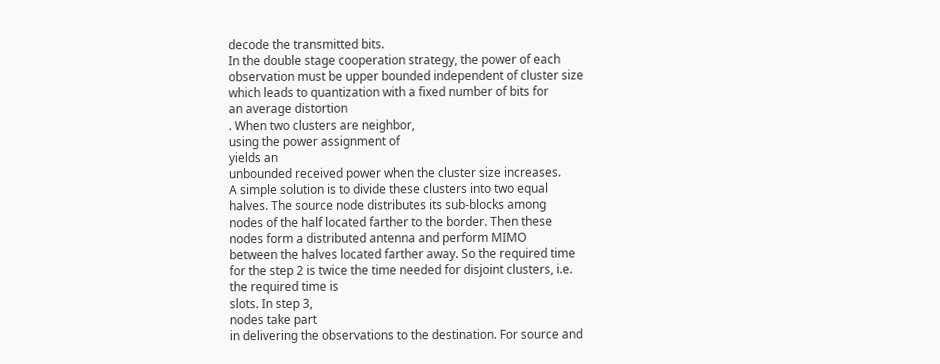decode the transmitted bits.
In the double stage cooperation strategy, the power of each
observation must be upper bounded independent of cluster size
which leads to quantization with a fixed number of bits for
an average distortion
. When two clusters are neighbor,
using the power assignment of
yields an
unbounded received power when the cluster size increases.
A simple solution is to divide these clusters into two equal
halves. The source node distributes its sub-blocks among
nodes of the half located farther to the border. Then these
nodes form a distributed antenna and perform MIMO
between the halves located farther away. So the required time
for the step 2 is twice the time needed for disjoint clusters, i.e.
the required time is
slots. In step 3,
nodes take part
in delivering the observations to the destination. For source and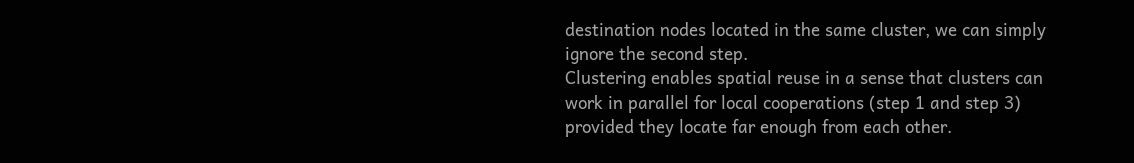destination nodes located in the same cluster, we can simply
ignore the second step.
Clustering enables spatial reuse in a sense that clusters can
work in parallel for local cooperations (step 1 and step 3)
provided they locate far enough from each other.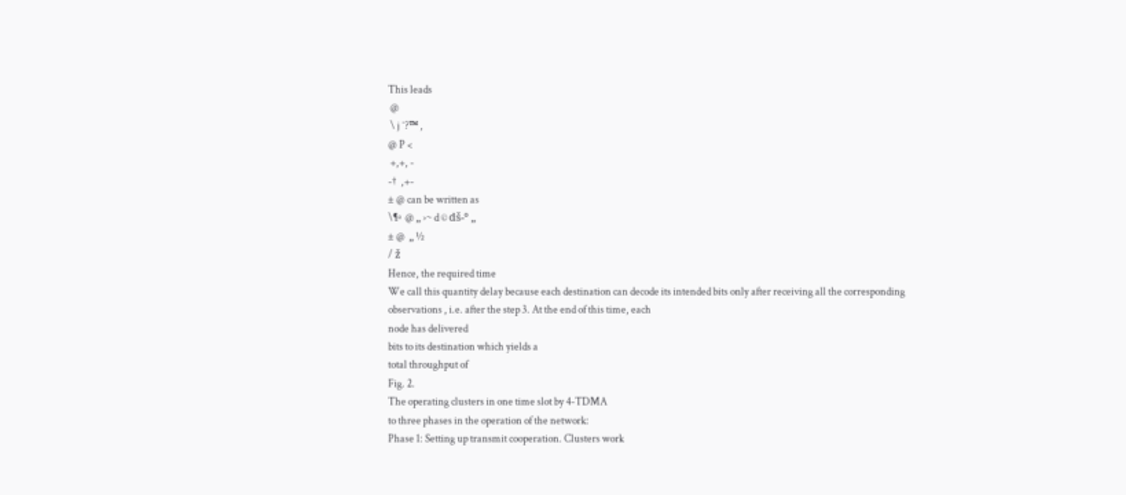This leads
 @
 \ j ˜?™ ,
@ P <
 +,+, -
-†  ,+-
± @ can be written as
\¶ª  @ „ ›~ d © dš-° „
± @  „ ½
/ ž
Hence, the required time
We call this quantity delay because each destination can decode its intended bits only after receiving all the corresponding
observations , i.e. after the step 3. At the end of this time, each
node has delivered
bits to its destination which yields a
total throughput of
Fig. 2.
The operating clusters in one time slot by 4-TDMA
to three phases in the operation of the network:
Phase 1: Setting up transmit cooperation. Clusters work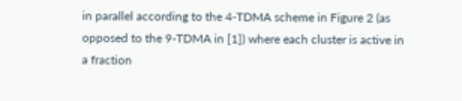in parallel according to the 4-TDMA scheme in Figure 2 (as
opposed to the 9-TDMA in [1]) where each cluster is active in
a fraction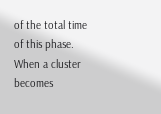of the total time of this phase. When a cluster
becomes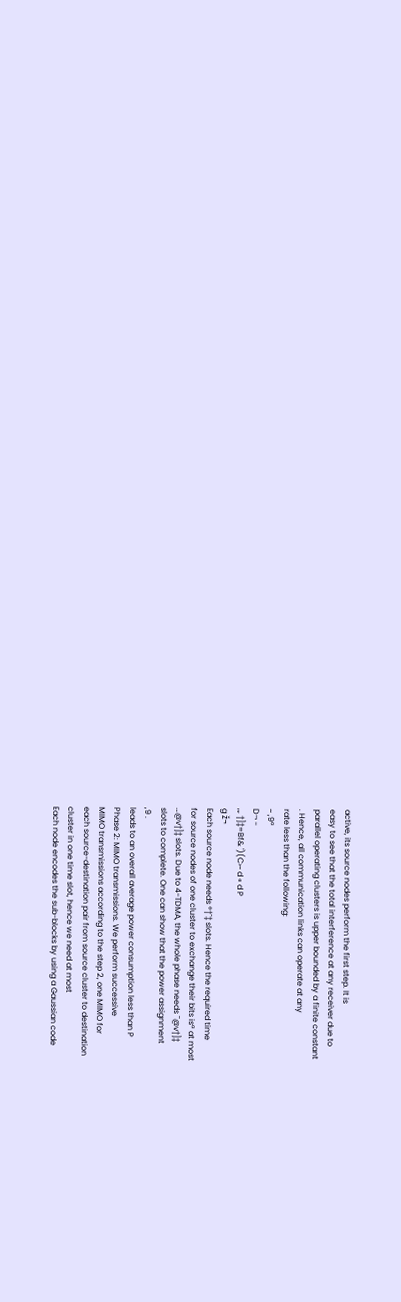active, its source nodes perform the first step. It is
easy to see that the total interference at any receiver due to
parallel operating clusters is upper bounded by a finite constant
. Hence, all communication links can operate at any
rate less than the following:
~ ,9ª
D¬ -
,„ †]‡=Bf& ')(C›~ d « d P
g ž¬
Each source node needs ®†ˆ‡ slots. Hence the required time
for source nodes of one cluster to exchange their bits isª at most
…@v†]‡ slots. Due to 4-TDMA, the whole phase needs ¯@v†]‡
slots to complete. One can show that the power assignment
,9 .
leads to an overall average power consumption less than P
Phase 2: MIMO transmissions. We perform successive
MIMO transmissions according to the step 2, one MIMO for
each source-destination pair from source cluster to destination
cluster in one time slot, hence we need at most
Each node encodes the sub-blocks by using a Gaussian code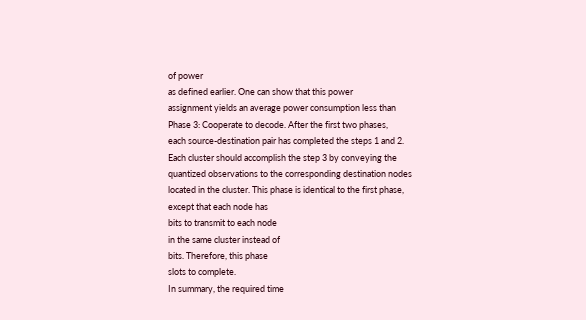of power
as defined earlier. One can show that this power
assignment yields an average power consumption less than
Phase 3: Cooperate to decode. After the first two phases,
each source-destination pair has completed the steps 1 and 2.
Each cluster should accomplish the step 3 by conveying the
quantized observations to the corresponding destination nodes
located in the cluster. This phase is identical to the first phase,
except that each node has
bits to transmit to each node
in the same cluster instead of
bits. Therefore, this phase
slots to complete.
In summary, the required time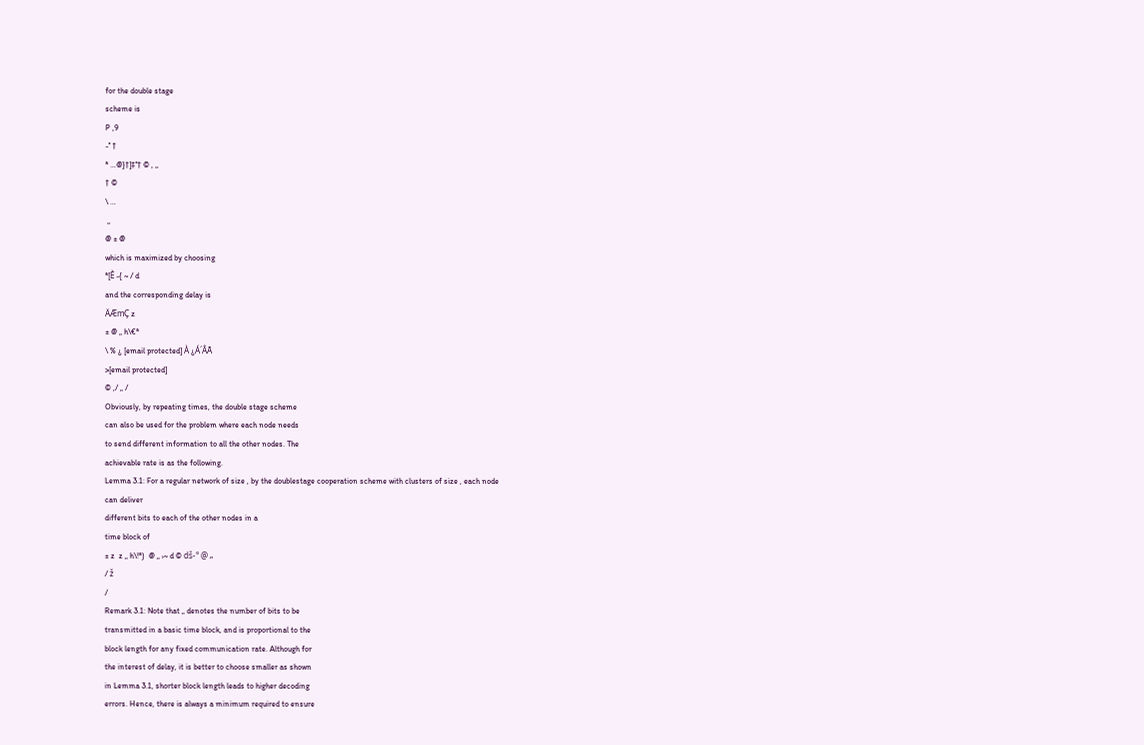for the double stage
scheme is
P ,9
-° †
ª …@}†]‡°† © , „
† ©
\ …
 „
@ ± @
which is maximized by choosing
ª[È -{ ~ / d
and the corresponding delay is
ÄÆmÇ z
± @ „ h\€ª
\ % ¿ [email protected] À ¿Á´ÂÃ
>[email protected]
© ,/ „ /
Obviously, by repeating times, the double stage scheme
can also be used for the problem where each node needs
to send different information to all the other nodes. The
achievable rate is as the following.
Lemma 3.1: For a regular network of size , by the doublestage cooperation scheme with clusters of size , each node
can deliver
different bits to each of the other nodes in a
time block of
± z  z „ h\!ª)  @ „ ›~ d © dš-° @ „
/ ž
/
Remark 3.1: Note that „ denotes the number of bits to be
transmitted in a basic time block, and is proportional to the
block length for any fixed communication rate. Although for
the interest of delay, it is better to choose smaller as shown
in Lemma 3.1, shorter block length leads to higher decoding
errors. Hence, there is always a minimum required to ensure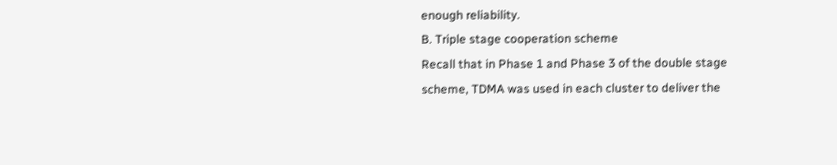enough reliability.
B. Triple stage cooperation scheme
Recall that in Phase 1 and Phase 3 of the double stage
scheme, TDMA was used in each cluster to deliver the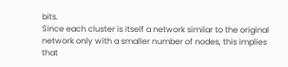bits.
Since each cluster is itself a network similar to the original
network only with a smaller number of nodes, this implies
that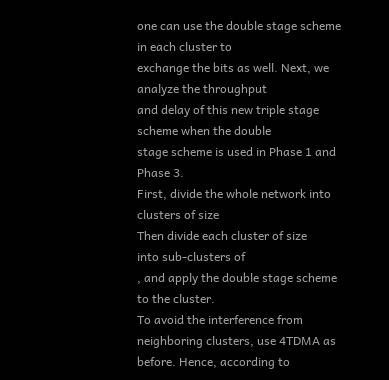one can use the double stage scheme in each cluster to
exchange the bits as well. Next, we analyze the throughput
and delay of this new triple stage scheme when the double
stage scheme is used in Phase 1 and Phase 3.
First, divide the whole network into clusters of size
Then divide each cluster of size
into sub-clusters of
, and apply the double stage scheme to the cluster.
To avoid the interference from neighboring clusters, use 4TDMA as before. Hence, according to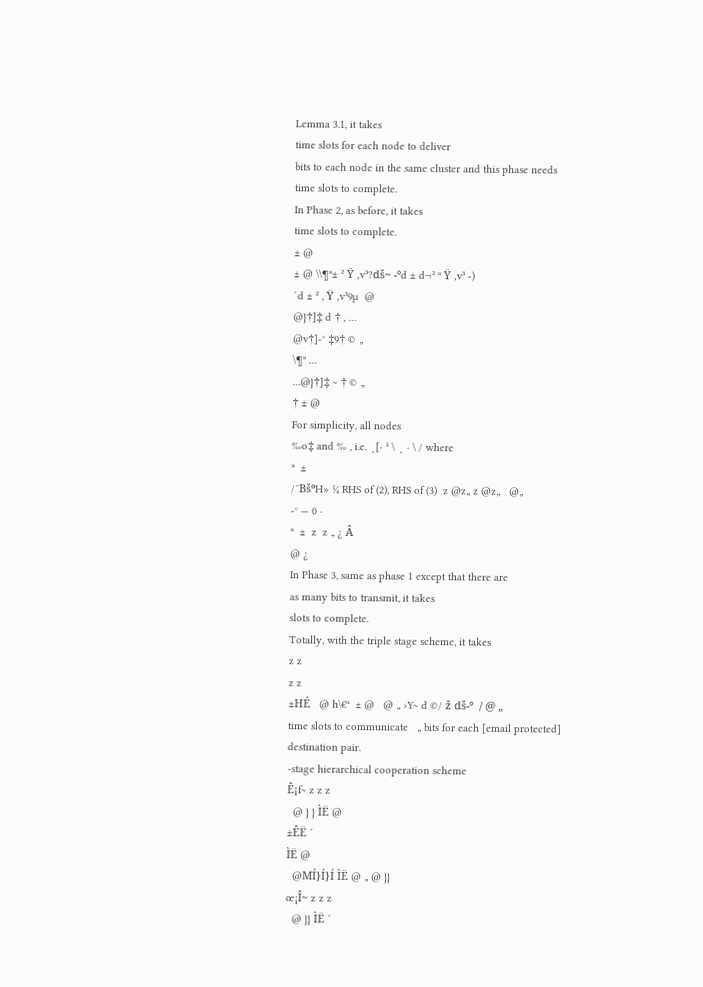Lemma 3.1, it takes
time slots for each node to deliver
bits to each node in the same cluster and this phase needs
time slots to complete.
In Phase 2, as before, it takes
time slots to complete.
± @
± @ \\¶ª± ² Ÿ ‚v³?dš~ -°d ± d¬² ª Ÿ ‚v³ -)
´d ± ² , Ÿ ‚v³9µ  @
@}†]‡ d † , …
@v†]-° ‡9† © „
\¶ª …
…@}†]‡ ~ † © „
† ± @
For simplicity, all nodes
‰o‡ and ‰ , i.e. ¸[· ¹ \ ¸ · \ / where
ª  ±
/¯BšºH» ¼ RHS of (2), RHS of (3)  z @z„ z @z„   @„
-° — 0 ·
ª  ±  z  z „ ¿ Â
@ ¿
In Phase 3, same as phase 1 except that there are
as many bits to transmit, it takes
slots to complete.
Totally, with the triple stage scheme, it takes
z z
z z
±HÉ   @ h\€ª  ± @   @ „ ›Y~ d ©/ ž dš-°  / @ „
time slots to communicate   „ bits for each [email protected]
destination pair.
-stage hierarchical cooperation scheme
Ê¡f~ z z z
  @ } } ÌË @
±ÊË ´
ÌË @
  @MÍ}Í}Í ÌË @ „ @ }}
œ¡Î~ z z z
  @ }} ÌË ´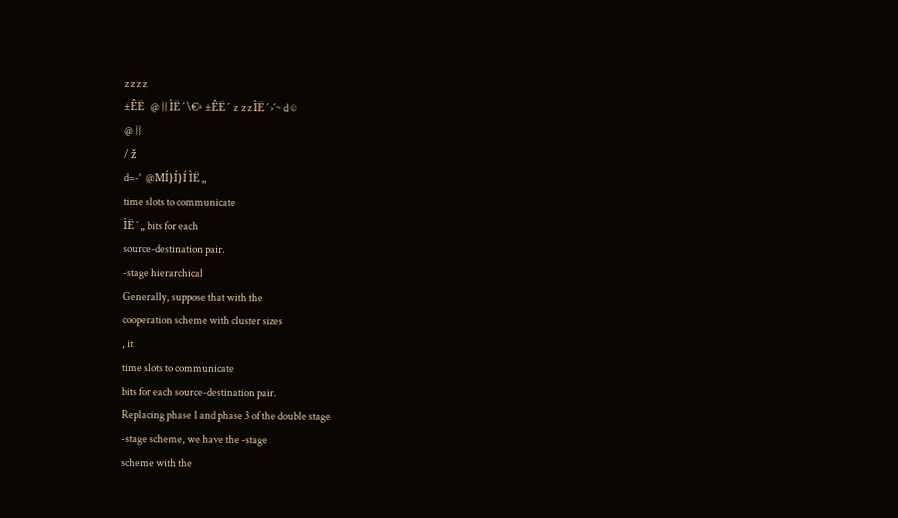z z z z
±ÊË   @ }} ÌË ´ \€ª  ±ÊË ´  z  z z ÌË ´ ›´~ d ©
@ }}
/ ž
d=-°  @MÍ}Í}Í ÌË „
time slots to communicate
ÌË ´ „ bits for each
source-destination pair.
-stage hierarchical
Generally, suppose that with the
cooperation scheme with cluster sizes
, it
time slots to communicate
bits for each source-destination pair.
Replacing phase 1 and phase 3 of the double stage
-stage scheme, we have the -stage
scheme with the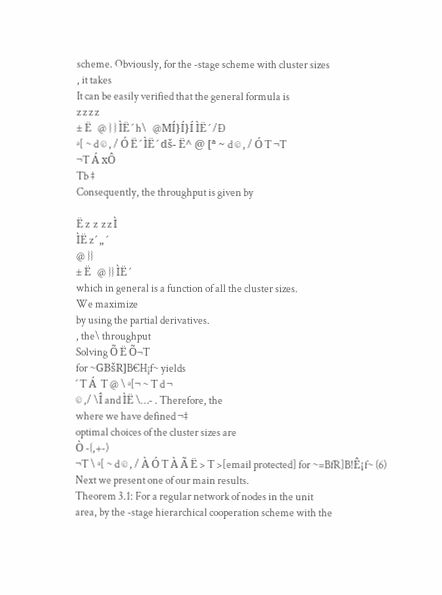scheme. Obviously, for the -stage scheme with cluster sizes
, it takes
It can be easily verified that the general formula is
z z z z
± Ë   @ } } ÌË ´ h\   @MÍ}Í}Í ÌË ´ /Ð
ª[ ~ d © , / Ó Ë ´ ÌË ´ dš- Ë^ @ [ª ~ d © , / Ó T ¬T
¬T Á xÔ
Tb ‡
Consequently, the throughput is given by

Ë z  z  z z Ì
ÌË z ´ „ ´
@ }}
± Ë   @ }} ÌË ´
which in general is a function of all the cluster sizes.
We maximize
by using the partial derivatives.
, the\ throughput
Solving Õ Ë Õ¬T
for ~GBšR]B€H¡f~ yields
´ T Á  T @ \ ª[¬ ~ T d ¬
© ,/ \Î and ÌË \…- . Therefore, the
where we have defined ¬‡
optimal choices of the cluster sizes are
Ò -{,+-)
¬T \ ª[ ~ d © , / À Ó T À Ã Ë > T >[email protected] for ~=BfR]B!Ê¡f~ (6)
Next we present one of our main results.
Theorem 3.1: For a regular network of nodes in the unit
area, by the -stage hierarchical cooperation scheme with the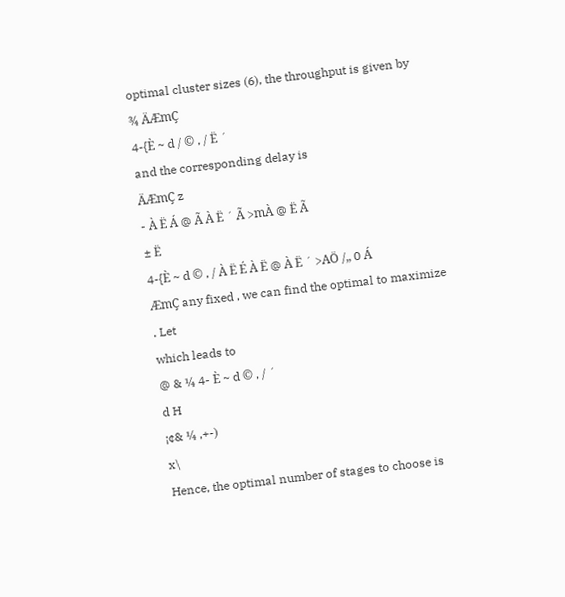optimal cluster sizes (6), the throughput is given by
¾ ÄÆmÇ
4-{È ~ d / © , / Ë ´
and the corresponding delay is
ÄÆmÇ z
- À Ë Á @ Ã À Ë ´ Ã >mÀ @ Ë Ã
± Ë
4-{È ~ d © , / À Ë É À Ë @ À Ë ´ >AÖ /„ 0 Á
ÆmÇ any fixed , we can find the optimal to maximize
. Let
which leads to
@ & ¼ 4- È ~ d © , / ´
d H
¡¢& ¼ ,+-)
x\
Hence, the optimal number of stages to choose is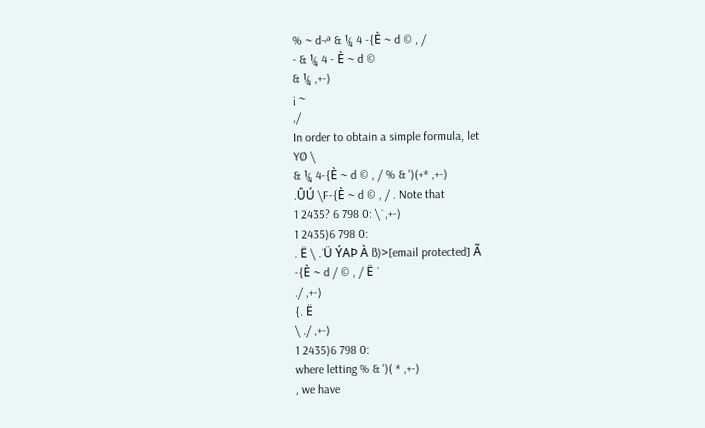% ~ d¬ª & ¼ 4 -{È ~ d © , /
- & ¼ 4 - È ~ d ©
& ¼ ,+-)
¡ ~
,/
In order to obtain a simple formula, let
YØ \
& ¼ 4-{È ~ d © , / % & ')(+* ,+-)
.ÛÚ \F-{È ~ d © , / . Note that
1 2435? 6 798 0: \¯,+-)
1 2435)6 798 0:
. Ë \ .´Ü ÝAÞ À ß)>[email protected] Ã
-{È ~ d / © , / Ë ´
./ ,+-)
{. Ë
\ ./ ,+-)
1 2435)6 798 0:
where letting % & ')( * ,+-)
, we have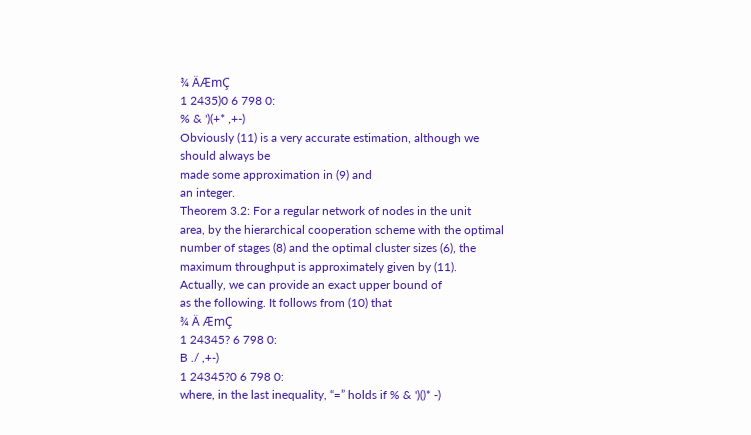¾ ÄÆmÇ
1 2435)0 6 798 0:
% & ')(+* ,+-)
Obviously (11) is a very accurate estimation, although we
should always be
made some approximation in (9) and
an integer.
Theorem 3.2: For a regular network of nodes in the unit
area, by the hierarchical cooperation scheme with the optimal
number of stages (8) and the optimal cluster sizes (6), the
maximum throughput is approximately given by (11).
Actually, we can provide an exact upper bound of
as the following. It follows from (10) that
¾ Ä ÆmÇ
1 24345? 6 798 0:
B ./ ,+-)
1 24345?0 6 798 0:
where, in the last inequality, “=” holds if % & ')()* -)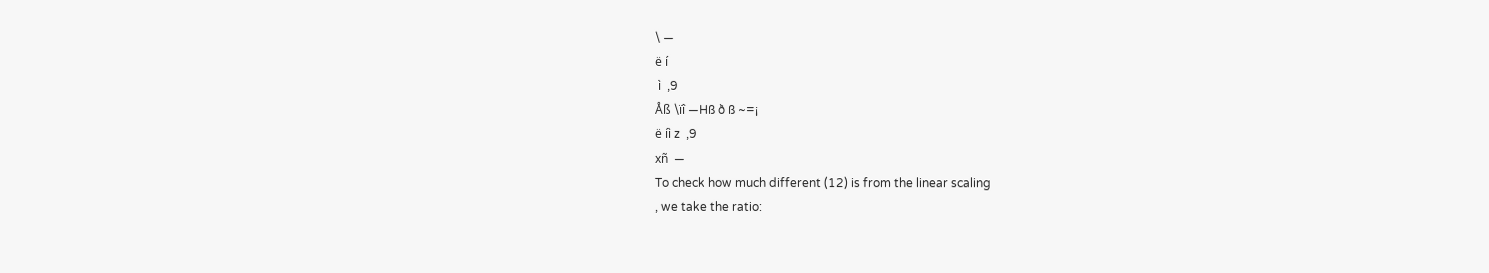\ —
ë í
 ì  ,9
Åß \ïî —Hß ð ß ~=¡
ë íì z  ,9
xñ  —
To check how much different (12) is from the linear scaling
, we take the ratio: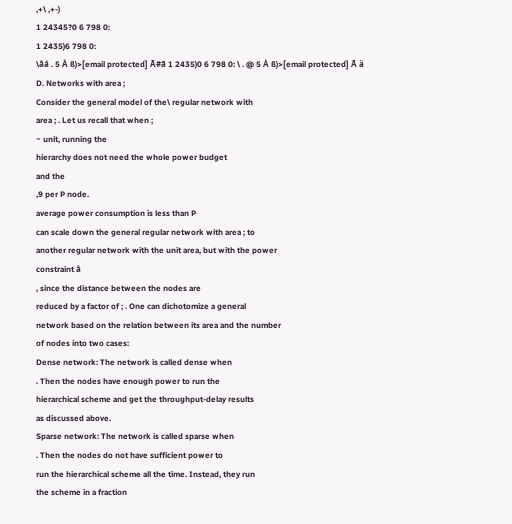,+\ ,+-)
1 24345?0 6 798 0:
1 2435)6 798 0:
\âá . 5 À ß)>[email protected] Ã#ã 1 2435)0 6 798 0: \ . @ 5 À ß)>[email protected] Ã ä
D. Networks with area ;
Consider the general model of the\ regular network with
area ; . Let us recall that when ;
~ unit, running the
hierarchy does not need the whole power budget
and the
,9 per P node.
average power consumption is less than P
can scale down the general regular network with area ; to
another regular network with the unit area, but with the power
constraint å
, since the distance between the nodes are
reduced by a factor of ; . One can dichotomize a general
network based on the relation between its area and the number
of nodes into two cases:
Dense network: The network is called dense when
. Then the nodes have enough power to run the
hierarchical scheme and get the throughput-delay results
as discussed above.
Sparse network: The network is called sparse when
. Then the nodes do not have sufficient power to
run the hierarchical scheme all the time. Instead, they run
the scheme in a fraction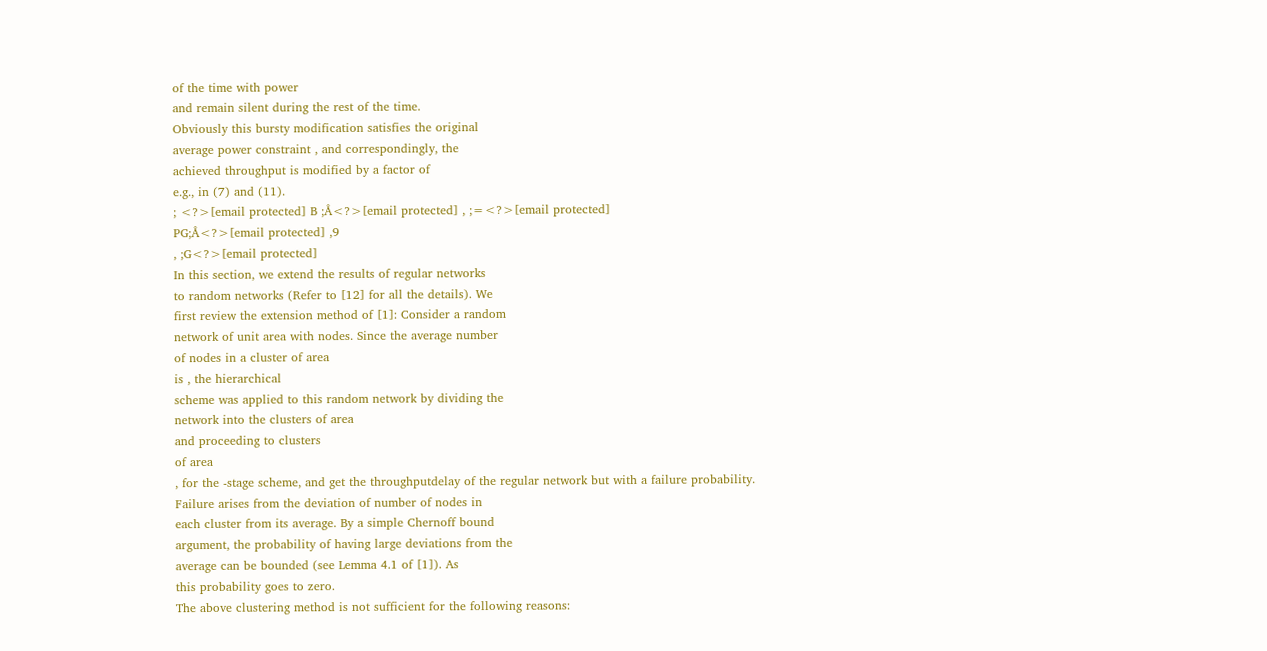of the time with power
and remain silent during the rest of the time.
Obviously this bursty modification satisfies the original
average power constraint , and correspondingly, the
achieved throughput is modified by a factor of
e.g., in (7) and (11).
; <?>[email protected] B ;Å<?>[email protected] , ;=<?>[email protected]
PG;Å<?>[email protected] ,9
, ;G<?>[email protected]
In this section, we extend the results of regular networks
to random networks (Refer to [12] for all the details). We
first review the extension method of [1]: Consider a random
network of unit area with nodes. Since the average number
of nodes in a cluster of area
is , the hierarchical
scheme was applied to this random network by dividing the
network into the clusters of area
and proceeding to clusters
of area
, for the -stage scheme, and get the throughputdelay of the regular network but with a failure probability.
Failure arises from the deviation of number of nodes in
each cluster from its average. By a simple Chernoff bound
argument, the probability of having large deviations from the
average can be bounded (see Lemma 4.1 of [1]). As
this probability goes to zero.
The above clustering method is not sufficient for the following reasons: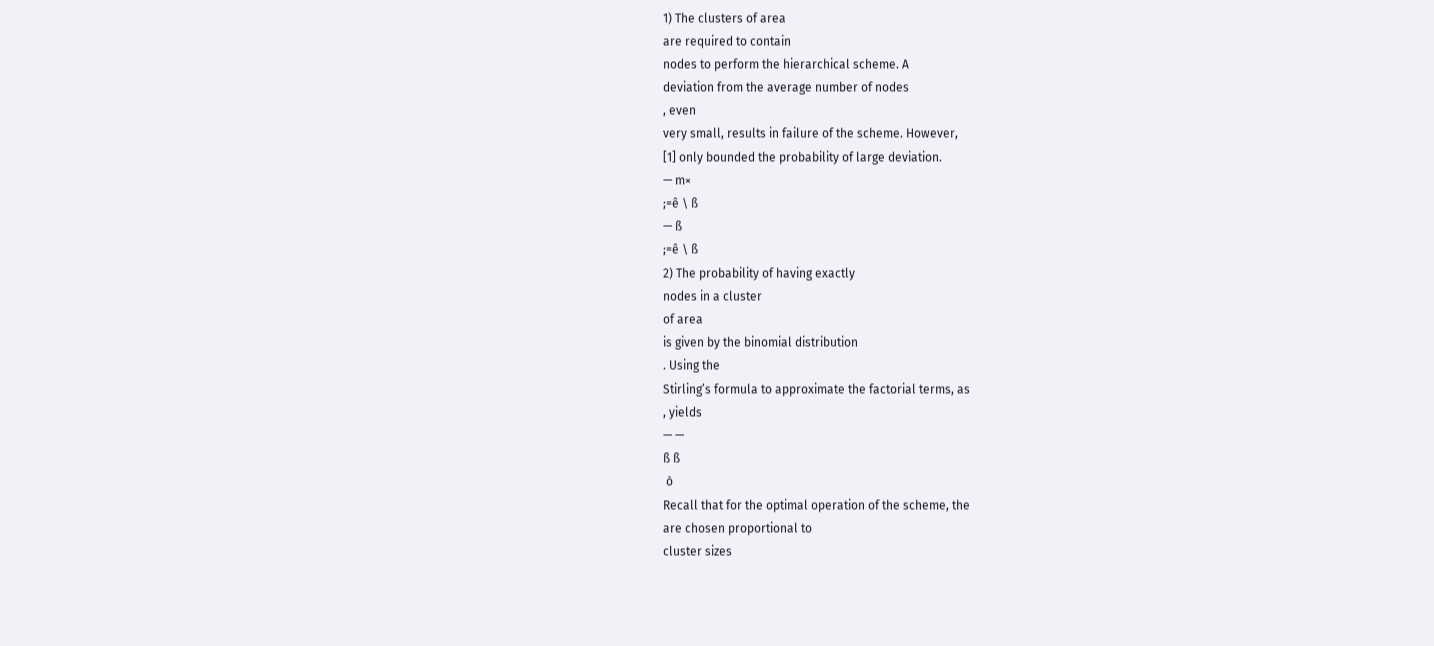1) The clusters of area
are required to contain
nodes to perform the hierarchical scheme. A
deviation from the average number of nodes
, even
very small, results in failure of the scheme. However,
[1] only bounded the probability of large deviation.
— m×
;=ê \ ß
— ß
;=ê \ ß
2) The probability of having exactly
nodes in a cluster
of area
is given by the binomial distribution
. Using the
Stirling’s formula to approximate the factorial terms, as
, yields
— —
ß ß
 ò
Recall that for the optimal operation of the scheme, the
are chosen proportional to
cluster sizes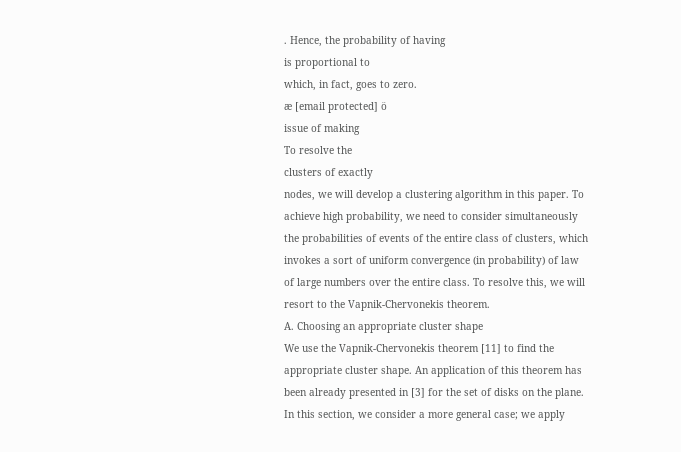. Hence, the probability of having
is proportional to
which, in fact, goes to zero.
æ [email protected] ö
issue of making
To resolve the
clusters of exactly
nodes, we will develop a clustering algorithm in this paper. To
achieve high probability, we need to consider simultaneously
the probabilities of events of the entire class of clusters, which
invokes a sort of uniform convergence (in probability) of law
of large numbers over the entire class. To resolve this, we will
resort to the Vapnik-Chervonekis theorem.
A. Choosing an appropriate cluster shape
We use the Vapnik-Chervonekis theorem [11] to find the
appropriate cluster shape. An application of this theorem has
been already presented in [3] for the set of disks on the plane.
In this section, we consider a more general case; we apply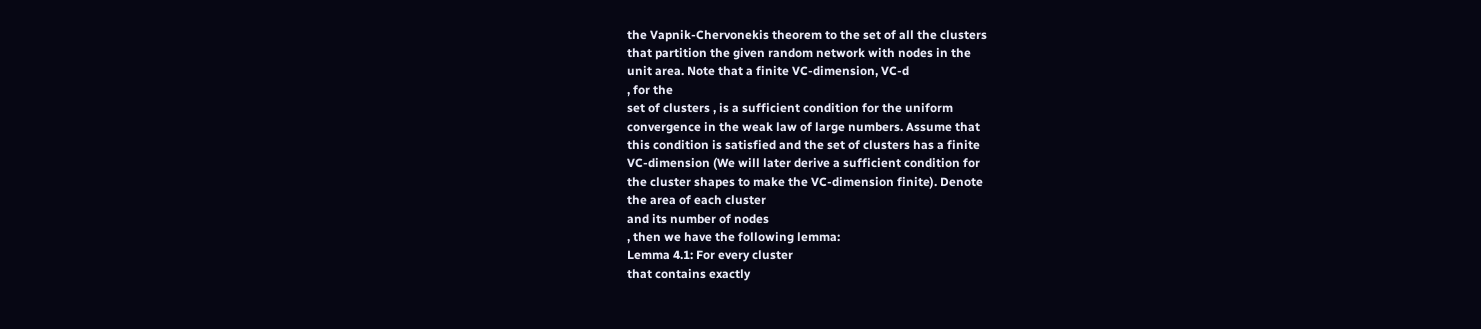the Vapnik-Chervonekis theorem to the set of all the clusters
that partition the given random network with nodes in the
unit area. Note that a finite VC-dimension, VC-d
, for the
set of clusters , is a sufficient condition for the uniform
convergence in the weak law of large numbers. Assume that
this condition is satisfied and the set of clusters has a finite
VC-dimension (We will later derive a sufficient condition for
the cluster shapes to make the VC-dimension finite). Denote
the area of each cluster
and its number of nodes
, then we have the following lemma:
Lemma 4.1: For every cluster
that contains exactly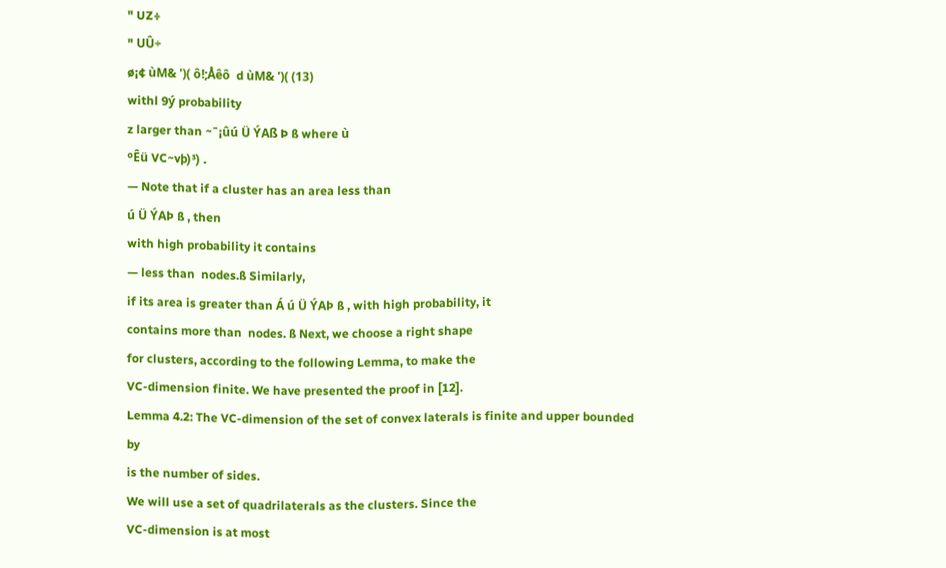" UZ÷
" UÛ÷
ø¡¢ ùM& ')( ô!;Åêô  d ùM& ')( (13)
withl 9ý probability
z larger than ~¯¡ûú Ü ÝAß Þ ß where ù
ºÊü VC~vþ)³) .
— Note that if a cluster has an area less than
ú Ü ÝAÞ ß , then
with high probability it contains
— less than  nodes.ß Similarly,
if its area is greater than Á ú Ü ÝAÞ ß , with high probability, it
contains more than  nodes. ß Next, we choose a right shape
for clusters, according to the following Lemma, to make the
VC-dimension finite. We have presented the proof in [12].
Lemma 4.2: The VC-dimension of the set of convex laterals is finite and upper bounded by
is the number of sides.
We will use a set of quadrilaterals as the clusters. Since the
VC-dimension is at most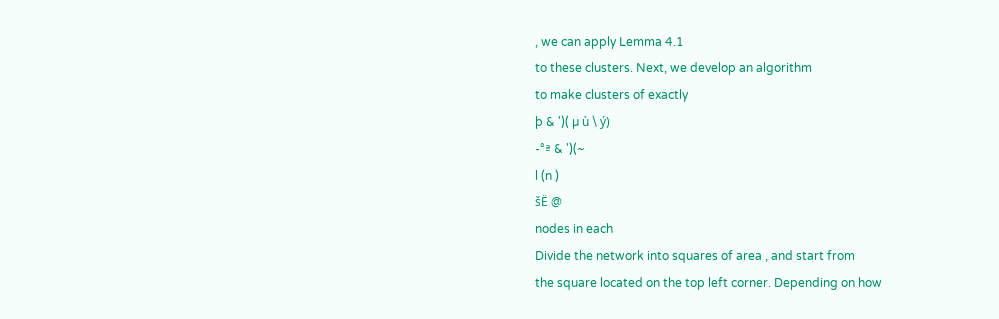, we can apply Lemma 4.1
to these clusters. Next, we develop an algorithm
to make clusters of exactly
þ & ')( µ ù \ ý)
-°ª & ')(~
l (n )
šË @
nodes in each
Divide the network into squares of area , and start from
the square located on the top left corner. Depending on how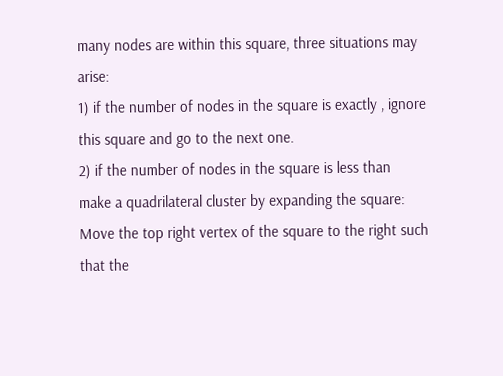many nodes are within this square, three situations may arise:
1) if the number of nodes in the square is exactly , ignore
this square and go to the next one.
2) if the number of nodes in the square is less than
make a quadrilateral cluster by expanding the square:
Move the top right vertex of the square to the right such
that the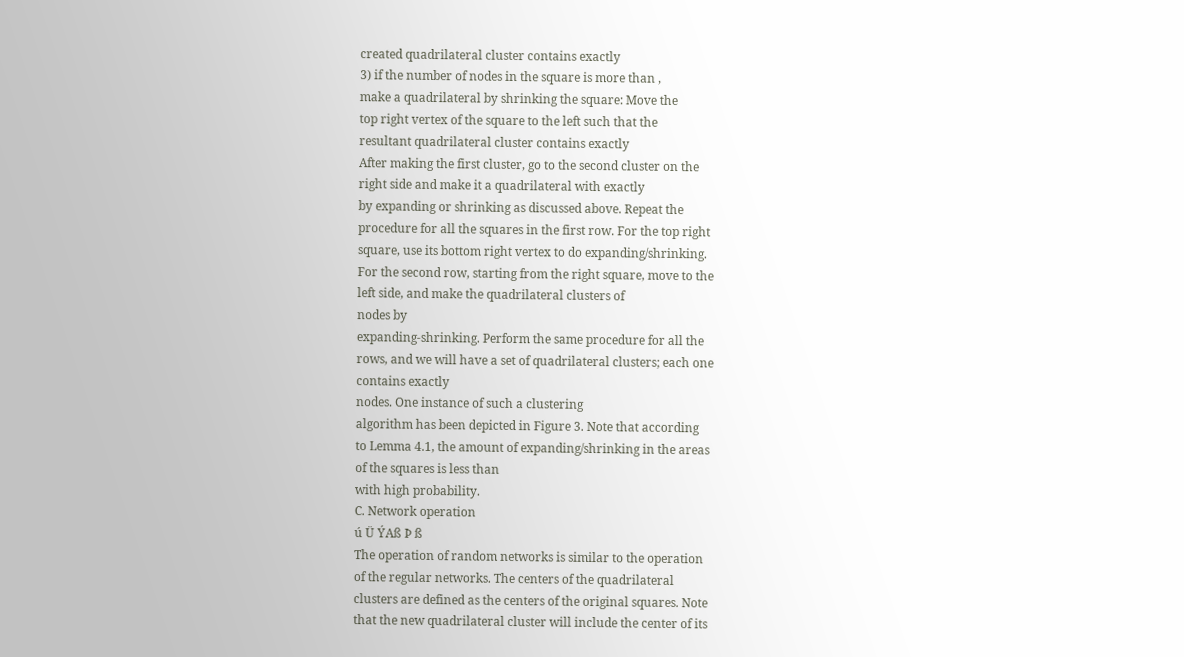created quadrilateral cluster contains exactly
3) if the number of nodes in the square is more than ,
make a quadrilateral by shrinking the square: Move the
top right vertex of the square to the left such that the
resultant quadrilateral cluster contains exactly
After making the first cluster, go to the second cluster on the
right side and make it a quadrilateral with exactly
by expanding or shrinking as discussed above. Repeat the
procedure for all the squares in the first row. For the top right
square, use its bottom right vertex to do expanding/shrinking.
For the second row, starting from the right square, move to the
left side, and make the quadrilateral clusters of
nodes by
expanding-shrinking. Perform the same procedure for all the
rows, and we will have a set of quadrilateral clusters; each one
contains exactly
nodes. One instance of such a clustering
algorithm has been depicted in Figure 3. Note that according
to Lemma 4.1, the amount of expanding/shrinking in the areas
of the squares is less than
with high probability.
C. Network operation
ú Ü ÝAß Þ ß
The operation of random networks is similar to the operation
of the regular networks. The centers of the quadrilateral
clusters are defined as the centers of the original squares. Note
that the new quadrilateral cluster will include the center of its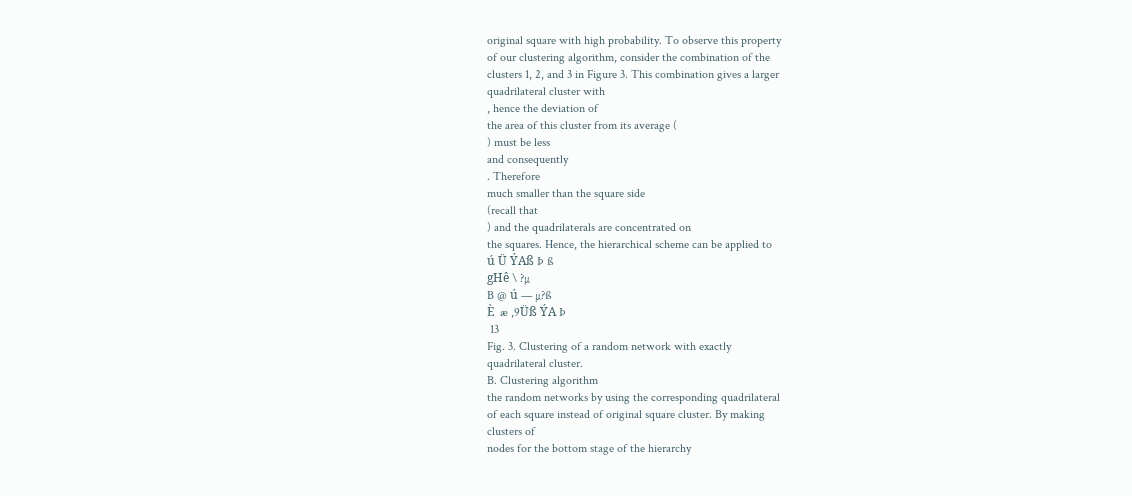original square with high probability. To observe this property
of our clustering algorithm, consider the combination of the
clusters 1, 2, and 3 in Figure 3. This combination gives a larger
quadrilateral cluster with
, hence the deviation of
the area of this cluster from its average (
) must be less
and consequently
. Therefore
much smaller than the square side
(recall that
) and the quadrilaterals are concentrated on
the squares. Hence, the hierarchical scheme can be applied to
ú Ü ÝAß Þ ß
gHê \ ?µ
B @ ú — µ?ß
È  æ ,9Üß ÝA Þ
 13
Fig. 3. Clustering of a random network with exactly
quadrilateral cluster.
B. Clustering algorithm
the random networks by using the corresponding quadrilateral
of each square instead of original square cluster. By making
clusters of
nodes for the bottom stage of the hierarchy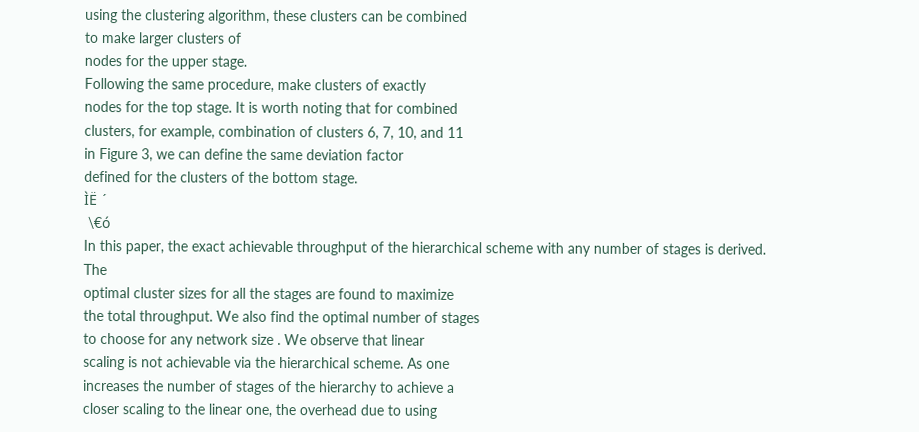using the clustering algorithm, these clusters can be combined
to make larger clusters of
nodes for the upper stage.
Following the same procedure, make clusters of exactly
nodes for the top stage. It is worth noting that for combined
clusters, for example, combination of clusters 6, 7, 10, and 11
in Figure 3, we can define the same deviation factor
defined for the clusters of the bottom stage.
ÌË ´
 \€ó
In this paper, the exact achievable throughput of the hierarchical scheme with any number of stages is derived. The
optimal cluster sizes for all the stages are found to maximize
the total throughput. We also find the optimal number of stages
to choose for any network size . We observe that linear
scaling is not achievable via the hierarchical scheme. As one
increases the number of stages of the hierarchy to achieve a
closer scaling to the linear one, the overhead due to using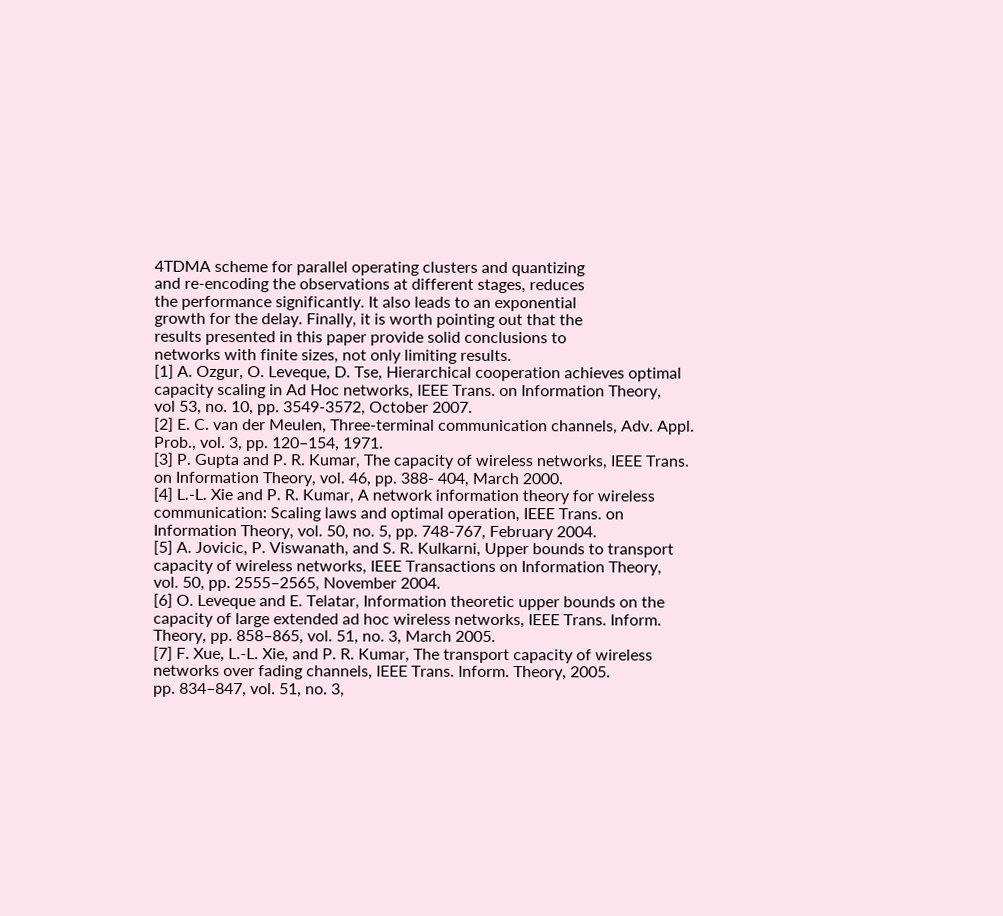4TDMA scheme for parallel operating clusters and quantizing
and re-encoding the observations at different stages, reduces
the performance significantly. It also leads to an exponential
growth for the delay. Finally, it is worth pointing out that the
results presented in this paper provide solid conclusions to
networks with finite sizes, not only limiting results.
[1] A. Ozgur, O. Leveque, D. Tse, Hierarchical cooperation achieves optimal
capacity scaling in Ad Hoc networks, IEEE Trans. on Information Theory,
vol 53, no. 10, pp. 3549-3572, October 2007.
[2] E. C. van der Meulen, Three-terminal communication channels, Adv. Appl.
Prob., vol. 3, pp. 120–154, 1971.
[3] P. Gupta and P. R. Kumar, The capacity of wireless networks, IEEE Trans.
on Information Theory, vol. 46, pp. 388- 404, March 2000.
[4] L.-L. Xie and P. R. Kumar, A network information theory for wireless
communication: Scaling laws and optimal operation, IEEE Trans. on
Information Theory, vol. 50, no. 5, pp. 748-767, February 2004.
[5] A. Jovicic, P. Viswanath, and S. R. Kulkarni, Upper bounds to transport
capacity of wireless networks, IEEE Transactions on Information Theory,
vol. 50, pp. 2555–2565, November 2004.
[6] O. Leveque and E. Telatar, Information theoretic upper bounds on the
capacity of large extended ad hoc wireless networks, IEEE Trans. Inform.
Theory, pp. 858–865, vol. 51, no. 3, March 2005.
[7] F. Xue, L.-L. Xie, and P. R. Kumar, The transport capacity of wireless
networks over fading channels, IEEE Trans. Inform. Theory, 2005.
pp. 834–847, vol. 51, no. 3,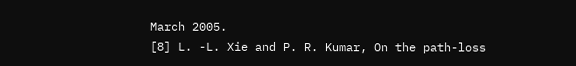March 2005.
[8] L. -L. Xie and P. R. Kumar, On the path-loss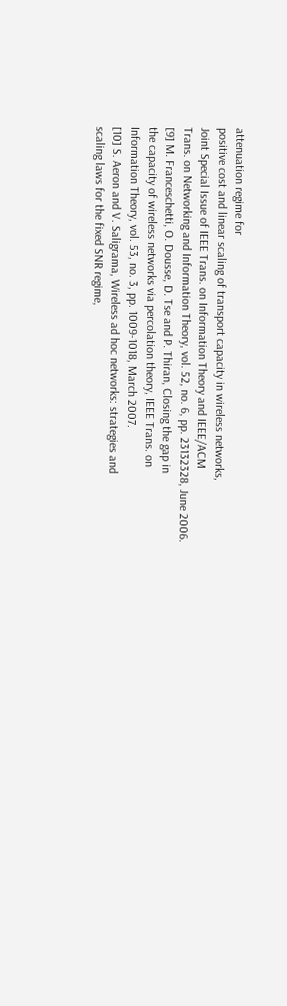attenuation regime for
positive cost and linear scaling of transport capacity in wireless networks,
Joint Special Issue of IEEE Trans. on Information Theory and IEEE/ACM
Trans. on Networking and Information Theory, vol. 52, no. 6, pp. 23132328, June 2006.
[9] M. Franceschetti, O. Dousse, D. Tse and P. Thiran, Closing the gap in
the capacity of wireless networks via percolation theory, IEEE Trans. on
Information Theory, vol. 53, no. 3, pp. 1009-1018, March 2007.
[10] S. Aeron and V. Saligrama, Wireless ad hoc networks: strategies and
scaling laws for the fixed SNR regime,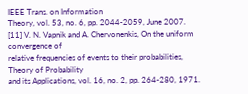IEEE Trans. on Information
Theory, vol. 53, no. 6, pp. 2044-2059, June 2007.
[11] V. N. Vapnik and A. Chervonenkis, On the uniform convergence of
relative frequencies of events to their probabilities, Theory of Probability
and its Applications, vol. 16, no. 2, pp. 264-280, 1971.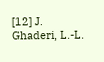[12] J. Ghaderi, L.-L.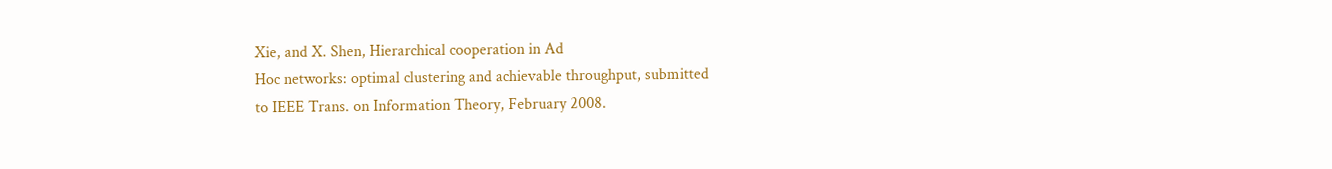Xie, and X. Shen, Hierarchical cooperation in Ad
Hoc networks: optimal clustering and achievable throughput, submitted
to IEEE Trans. on Information Theory, February 2008.